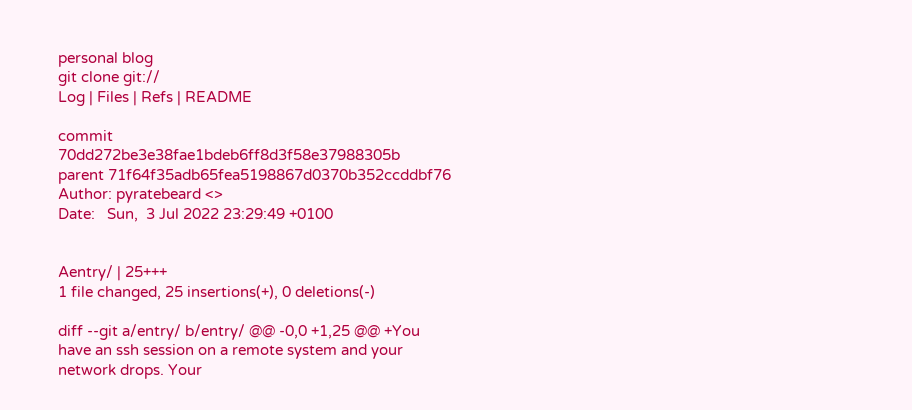personal blog
git clone git://
Log | Files | Refs | README

commit 70dd272be3e38fae1bdeb6ff8d3f58e37988305b
parent 71f64f35adb65fea5198867d0370b352ccddbf76
Author: pyratebeard <>
Date:   Sun,  3 Jul 2022 23:29:49 +0100


Aentry/ | 25+++
1 file changed, 25 insertions(+), 0 deletions(-)

diff --git a/entry/ b/entry/ @@ -0,0 +1,25 @@ +You have an ssh session on a remote system and your network drops. Your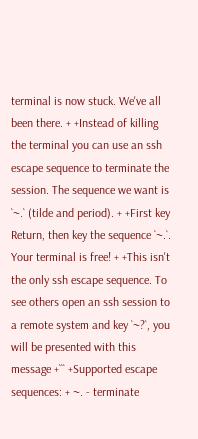terminal is now stuck. We've all been there. + +Instead of killing the terminal you can use an ssh escape sequence to terminate the session. The sequence we want is `~.` (tilde and period). + +First key Return, then key the sequence `~.`. Your terminal is free! + +This isn't the only ssh escape sequence. To see others open an ssh session to a remote system and key `~?`, you will be presented with this message +``` +Supported escape sequences: + ~. - terminate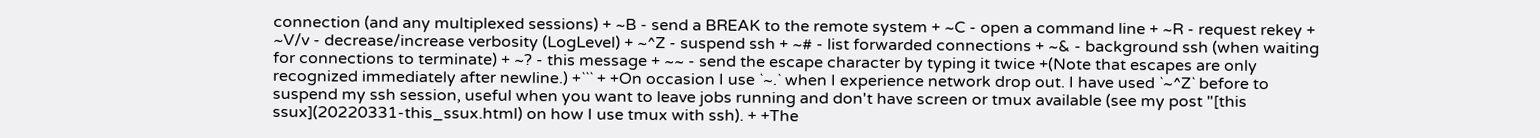connection (and any multiplexed sessions) + ~B - send a BREAK to the remote system + ~C - open a command line + ~R - request rekey + ~V/v - decrease/increase verbosity (LogLevel) + ~^Z - suspend ssh + ~# - list forwarded connections + ~& - background ssh (when waiting for connections to terminate) + ~? - this message + ~~ - send the escape character by typing it twice +(Note that escapes are only recognized immediately after newline.) +``` + +On occasion I use `~.` when I experience network drop out. I have used `~^Z` before to suspend my ssh session, useful when you want to leave jobs running and don't have screen or tmux available (see my post "[this ssux](20220331-this_ssux.html) on how I use tmux with ssh). + +The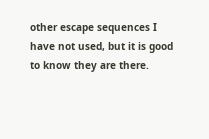other escape sequences I have not used, but it is good to know they are there.